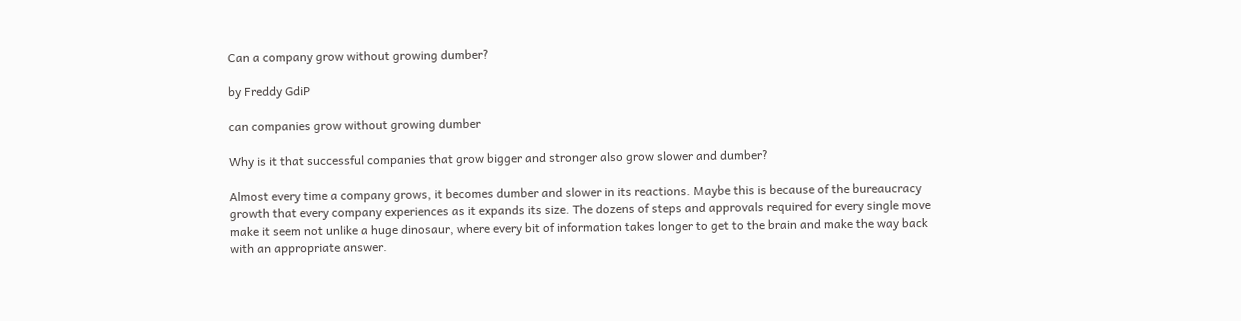Can a company grow without growing dumber?

by Freddy GdiP

can companies grow without growing dumber

Why is it that successful companies that grow bigger and stronger also grow slower and dumber?

Almost every time a company grows, it becomes dumber and slower in its reactions. Maybe this is because of the bureaucracy growth that every company experiences as it expands its size. The dozens of steps and approvals required for every single move make it seem not unlike a huge dinosaur, where every bit of information takes longer to get to the brain and make the way back with an appropriate answer.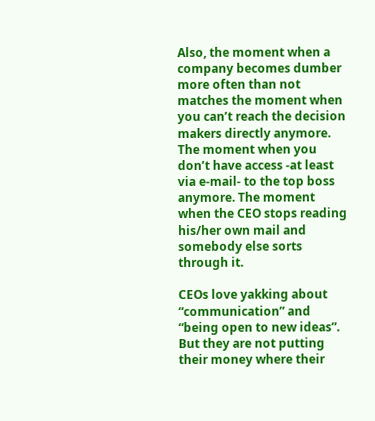Also, the moment when a company becomes dumber more often than not matches the moment when you can’t reach the decision makers directly anymore. The moment when you don’t have access -at least via e-mail- to the top boss anymore. The moment when the CEO stops reading his/her own mail and somebody else sorts through it.

CEOs love yakking about “communication” and “being open to new ideas”. But they are not putting their money where their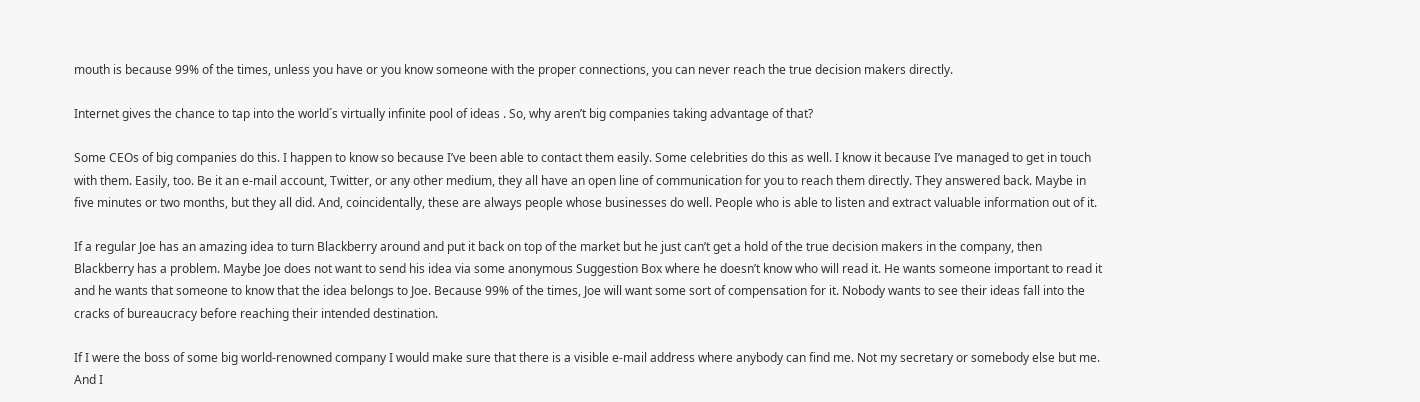mouth is because 99% of the times, unless you have or you know someone with the proper connections, you can never reach the true decision makers directly.

Internet gives the chance to tap into the world´s virtually infinite pool of ideas . So, why aren’t big companies taking advantage of that?

Some CEOs of big companies do this. I happen to know so because I’ve been able to contact them easily. Some celebrities do this as well. I know it because I’ve managed to get in touch with them. Easily, too. Be it an e-mail account, Twitter, or any other medium, they all have an open line of communication for you to reach them directly. They answered back. Maybe in five minutes or two months, but they all did. And, coincidentally, these are always people whose businesses do well. People who is able to listen and extract valuable information out of it.

If a regular Joe has an amazing idea to turn Blackberry around and put it back on top of the market but he just can’t get a hold of the true decision makers in the company, then Blackberry has a problem. Maybe Joe does not want to send his idea via some anonymous Suggestion Box where he doesn’t know who will read it. He wants someone important to read it and he wants that someone to know that the idea belongs to Joe. Because 99% of the times, Joe will want some sort of compensation for it. Nobody wants to see their ideas fall into the cracks of bureaucracy before reaching their intended destination.

If I were the boss of some big world-renowned company I would make sure that there is a visible e-mail address where anybody can find me. Not my secretary or somebody else but me. And I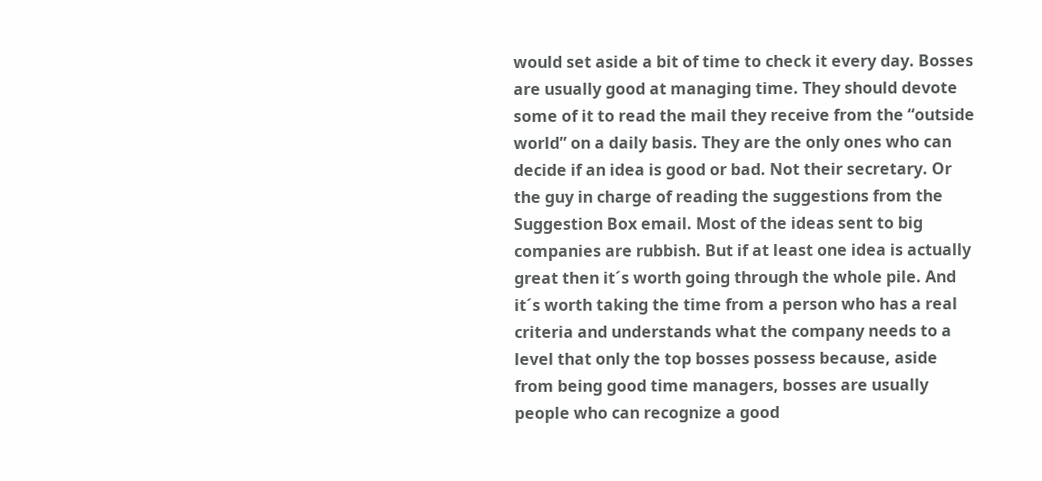would set aside a bit of time to check it every day. Bosses are usually good at managing time. They should devote some of it to read the mail they receive from the “outside world” on a daily basis. They are the only ones who can decide if an idea is good or bad. Not their secretary. Or the guy in charge of reading the suggestions from the Suggestion Box email. Most of the ideas sent to big companies are rubbish. But if at least one idea is actually great then it´s worth going through the whole pile. And it´s worth taking the time from a person who has a real criteria and understands what the company needs to a level that only the top bosses possess because, aside from being good time managers, bosses are usually people who can recognize a good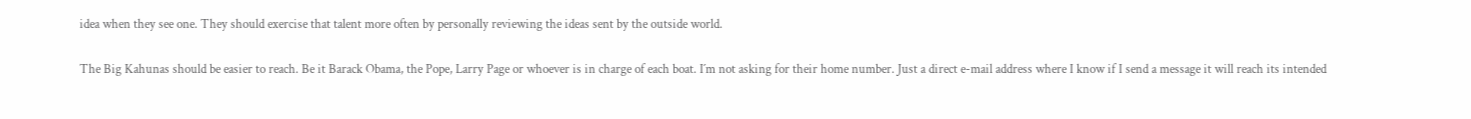idea when they see one. They should exercise that talent more often by personally reviewing the ideas sent by the outside world.

The Big Kahunas should be easier to reach. Be it Barack Obama, the Pope, Larry Page or whoever is in charge of each boat. I´m not asking for their home number. Just a direct e-mail address where I know if I send a message it will reach its intended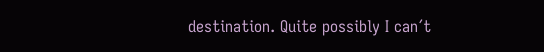destination. Quite possibly I can´t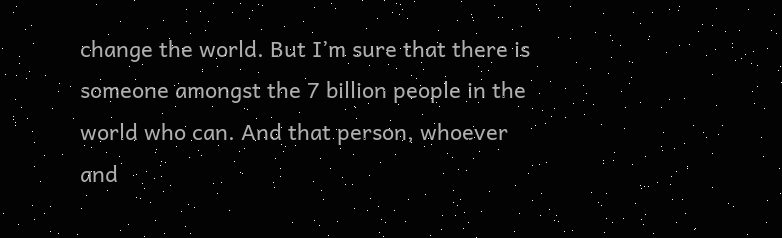change the world. But I’m sure that there is someone amongst the 7 billion people in the world who can. And that person, whoever and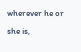wherever he or she is,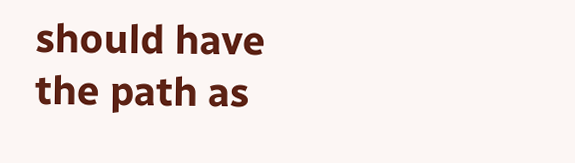should have the path as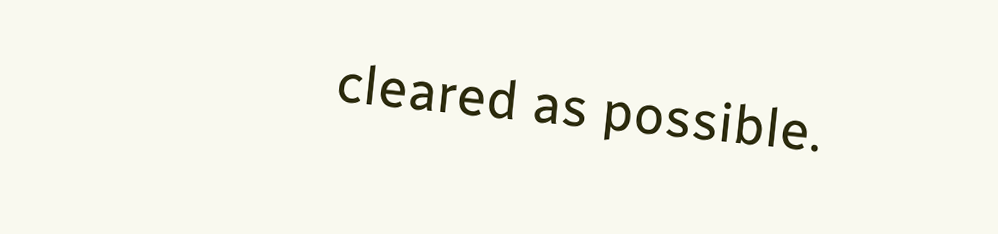cleared as possible.